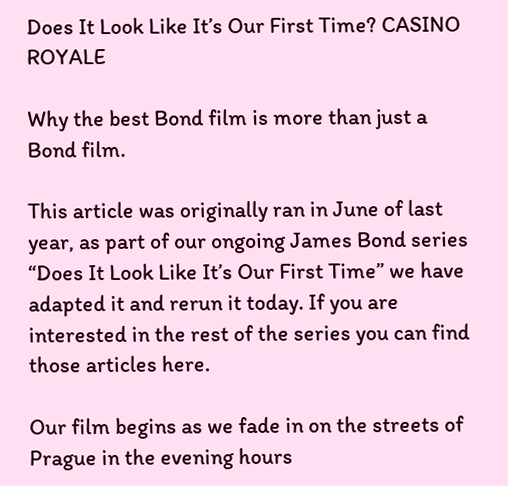Does It Look Like It’s Our First Time? CASINO ROYALE

Why the best Bond film is more than just a Bond film.

This article was originally ran in June of last year, as part of our ongoing James Bond series “Does It Look Like It’s Our First Time” we have adapted it and rerun it today. If you are interested in the rest of the series you can find those articles here.

Our film begins as we fade in on the streets of Prague in the evening hours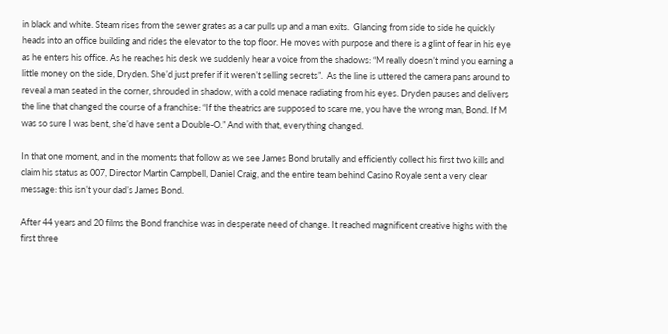in black and white. Steam rises from the sewer grates as a car pulls up and a man exits.  Glancing from side to side he quickly heads into an office building and rides the elevator to the top floor. He moves with purpose and there is a glint of fear in his eye as he enters his office. As he reaches his desk we suddenly hear a voice from the shadows: “M really doesn’t mind you earning a little money on the side, Dryden. She’d just prefer if it weren’t selling secrets”.  As the line is uttered the camera pans around to reveal a man seated in the corner, shrouded in shadow, with a cold menace radiating from his eyes. Dryden pauses and delivers the line that changed the course of a franchise: “If the theatrics are supposed to scare me, you have the wrong man, Bond. If M was so sure I was bent, she’d have sent a Double-O.” And with that, everything changed.

In that one moment, and in the moments that follow as we see James Bond brutally and efficiently collect his first two kills and claim his status as 007, Director Martin Campbell, Daniel Craig, and the entire team behind Casino Royale sent a very clear message: this isn’t your dad’s James Bond.

After 44 years and 20 films the Bond franchise was in desperate need of change. It reached magnificent creative highs with the first three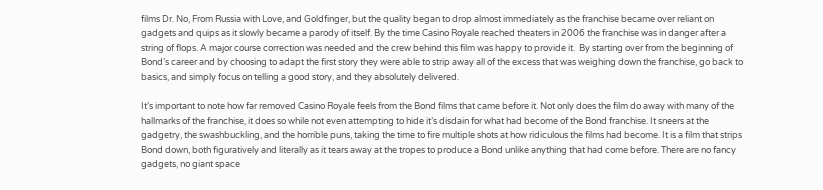films Dr. No, From Russia with Love, and Goldfinger, but the quality began to drop almost immediately as the franchise became over reliant on gadgets and quips as it slowly became a parody of itself. By the time Casino Royale reached theaters in 2006 the franchise was in danger after a string of flops. A major course correction was needed and the crew behind this film was happy to provide it.  By starting over from the beginning of Bond’s career and by choosing to adapt the first story they were able to strip away all of the excess that was weighing down the franchise, go back to basics, and simply focus on telling a good story, and they absolutely delivered.

It’s important to note how far removed Casino Royale feels from the Bond films that came before it. Not only does the film do away with many of the hallmarks of the franchise, it does so while not even attempting to hide it’s disdain for what had become of the Bond franchise. It sneers at the gadgetry, the swashbuckling, and the horrible puns, taking the time to fire multiple shots at how ridiculous the films had become. It is a film that strips Bond down, both figuratively and literally as it tears away at the tropes to produce a Bond unlike anything that had come before. There are no fancy gadgets, no giant space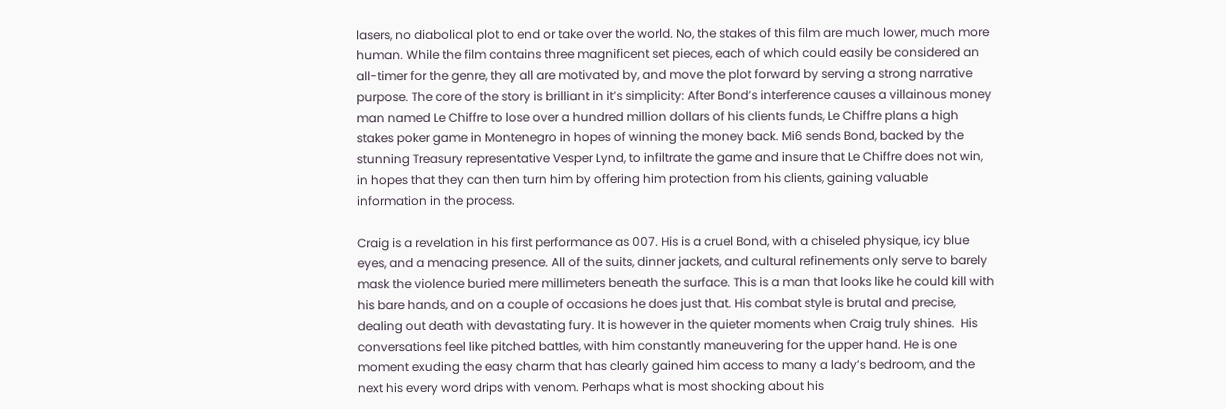lasers, no diabolical plot to end or take over the world. No, the stakes of this film are much lower, much more human. While the film contains three magnificent set pieces, each of which could easily be considered an all-timer for the genre, they all are motivated by, and move the plot forward by serving a strong narrative purpose. The core of the story is brilliant in it’s simplicity: After Bond’s interference causes a villainous money man named Le Chiffre to lose over a hundred million dollars of his clients funds, Le Chiffre plans a high stakes poker game in Montenegro in hopes of winning the money back. Mi6 sends Bond, backed by the stunning Treasury representative Vesper Lynd, to infiltrate the game and insure that Le Chiffre does not win, in hopes that they can then turn him by offering him protection from his clients, gaining valuable information in the process.

Craig is a revelation in his first performance as 007. His is a cruel Bond, with a chiseled physique, icy blue eyes, and a menacing presence. All of the suits, dinner jackets, and cultural refinements only serve to barely mask the violence buried mere millimeters beneath the surface. This is a man that looks like he could kill with his bare hands, and on a couple of occasions he does just that. His combat style is brutal and precise, dealing out death with devastating fury. It is however in the quieter moments when Craig truly shines.  His conversations feel like pitched battles, with him constantly maneuvering for the upper hand. He is one moment exuding the easy charm that has clearly gained him access to many a lady’s bedroom, and the next his every word drips with venom. Perhaps what is most shocking about his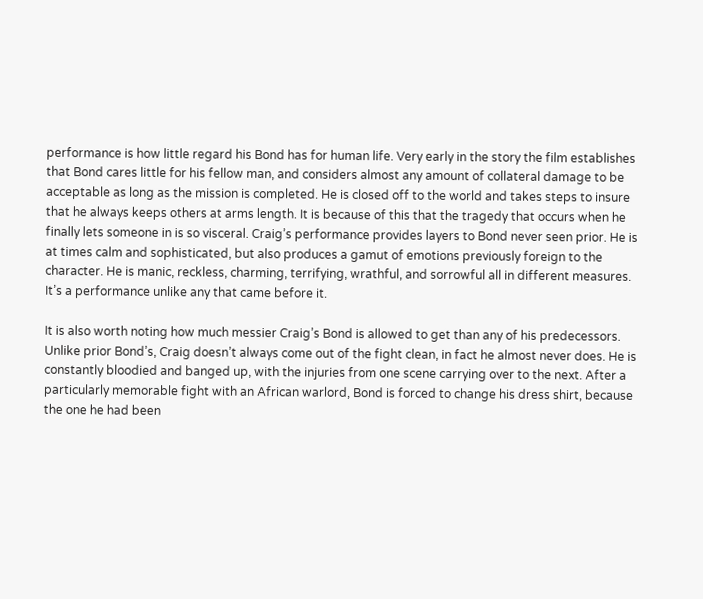performance is how little regard his Bond has for human life. Very early in the story the film establishes that Bond cares little for his fellow man, and considers almost any amount of collateral damage to be acceptable as long as the mission is completed. He is closed off to the world and takes steps to insure that he always keeps others at arms length. It is because of this that the tragedy that occurs when he finally lets someone in is so visceral. Craig’s performance provides layers to Bond never seen prior. He is at times calm and sophisticated, but also produces a gamut of emotions previously foreign to the character. He is manic, reckless, charming, terrifying, wrathful, and sorrowful all in different measures. It’s a performance unlike any that came before it.

It is also worth noting how much messier Craig’s Bond is allowed to get than any of his predecessors. Unlike prior Bond’s, Craig doesn’t always come out of the fight clean, in fact he almost never does. He is constantly bloodied and banged up, with the injuries from one scene carrying over to the next. After a particularly memorable fight with an African warlord, Bond is forced to change his dress shirt, because the one he had been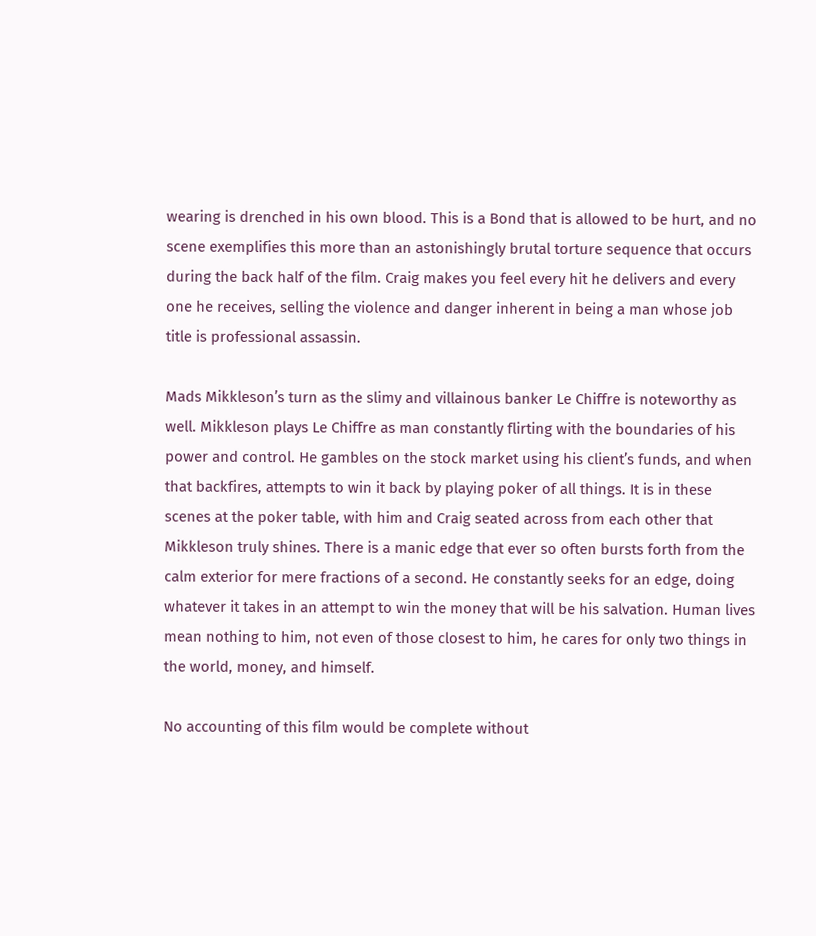wearing is drenched in his own blood. This is a Bond that is allowed to be hurt, and no scene exemplifies this more than an astonishingly brutal torture sequence that occurs during the back half of the film. Craig makes you feel every hit he delivers and every one he receives, selling the violence and danger inherent in being a man whose job title is professional assassin.

Mads Mikkleson’s turn as the slimy and villainous banker Le Chiffre is noteworthy as well. Mikkleson plays Le Chiffre as man constantly flirting with the boundaries of his power and control. He gambles on the stock market using his client’s funds, and when that backfires, attempts to win it back by playing poker of all things. It is in these scenes at the poker table, with him and Craig seated across from each other that Mikkleson truly shines. There is a manic edge that ever so often bursts forth from the calm exterior for mere fractions of a second. He constantly seeks for an edge, doing whatever it takes in an attempt to win the money that will be his salvation. Human lives mean nothing to him, not even of those closest to him, he cares for only two things in the world, money, and himself.

No accounting of this film would be complete without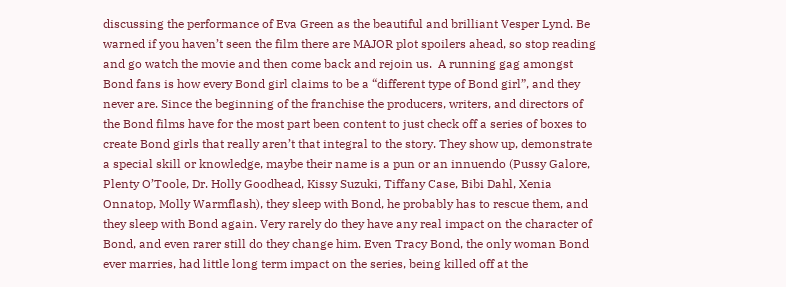discussing the performance of Eva Green as the beautiful and brilliant Vesper Lynd. Be warned if you haven’t seen the film there are MAJOR plot spoilers ahead, so stop reading and go watch the movie and then come back and rejoin us.  A running gag amongst Bond fans is how every Bond girl claims to be a “different type of Bond girl”, and they never are. Since the beginning of the franchise the producers, writers, and directors of the Bond films have for the most part been content to just check off a series of boxes to create Bond girls that really aren’t that integral to the story. They show up, demonstrate a special skill or knowledge, maybe their name is a pun or an innuendo (Pussy Galore, Plenty O’Toole, Dr. Holly Goodhead, Kissy Suzuki, Tiffany Case, Bibi Dahl, Xenia Onnatop, Molly Warmflash), they sleep with Bond, he probably has to rescue them, and they sleep with Bond again. Very rarely do they have any real impact on the character of Bond, and even rarer still do they change him. Even Tracy Bond, the only woman Bond ever marries, had little long term impact on the series, being killed off at the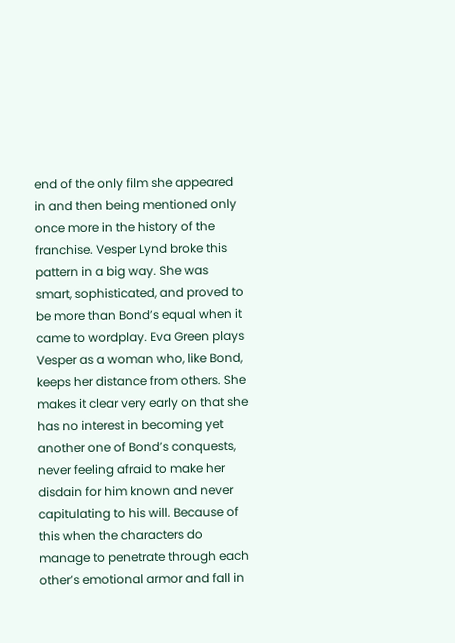end of the only film she appeared in and then being mentioned only once more in the history of the franchise. Vesper Lynd broke this pattern in a big way. She was smart, sophisticated, and proved to be more than Bond’s equal when it came to wordplay. Eva Green plays Vesper as a woman who, like Bond, keeps her distance from others. She makes it clear very early on that she has no interest in becoming yet another one of Bond’s conquests, never feeling afraid to make her disdain for him known and never capitulating to his will. Because of this when the characters do manage to penetrate through each other’s emotional armor and fall in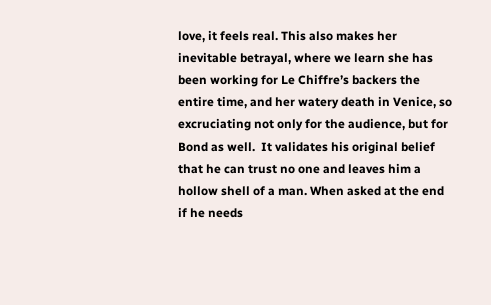love, it feels real. This also makes her inevitable betrayal, where we learn she has been working for Le Chiffre’s backers the entire time, and her watery death in Venice, so excruciating not only for the audience, but for Bond as well.  It validates his original belief that he can trust no one and leaves him a hollow shell of a man. When asked at the end if he needs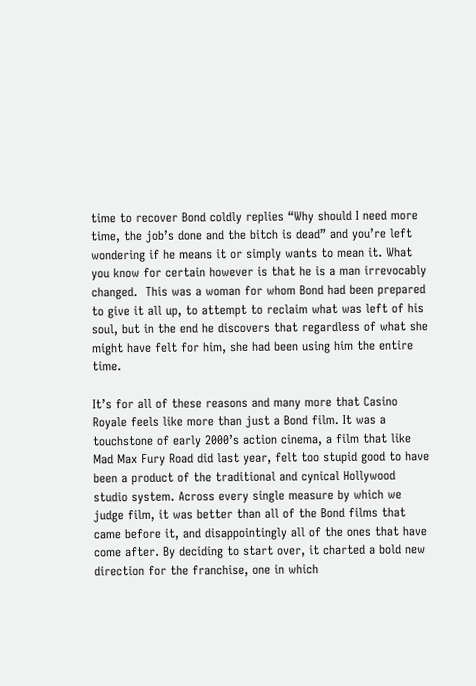time to recover Bond coldly replies “Why should I need more time, the job’s done and the bitch is dead” and you’re left wondering if he means it or simply wants to mean it. What you know for certain however is that he is a man irrevocably changed.  This was a woman for whom Bond had been prepared to give it all up, to attempt to reclaim what was left of his soul, but in the end he discovers that regardless of what she might have felt for him, she had been using him the entire time.

It’s for all of these reasons and many more that Casino Royale feels like more than just a Bond film. It was a touchstone of early 2000’s action cinema, a film that like Mad Max Fury Road did last year, felt too stupid good to have been a product of the traditional and cynical Hollywood studio system. Across every single measure by which we judge film, it was better than all of the Bond films that came before it, and disappointingly all of the ones that have come after. By deciding to start over, it charted a bold new direction for the franchise, one in which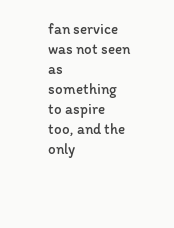fan service was not seen as something to aspire too, and the only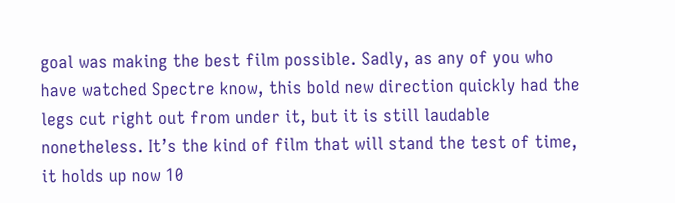goal was making the best film possible. Sadly, as any of you who have watched Spectre know, this bold new direction quickly had the legs cut right out from under it, but it is still laudable nonetheless. It’s the kind of film that will stand the test of time, it holds up now 10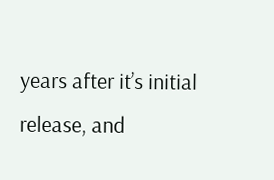years after it’s initial release, and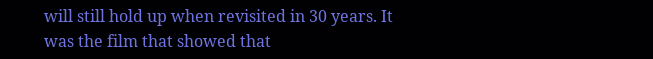will still hold up when revisited in 30 years. It was the film that showed that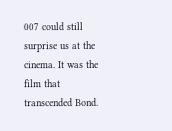007 could still surprise us at the cinema. It was the film that transcended Bond.